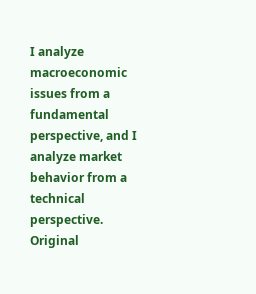I analyze macroeconomic issues from a fundamental perspective, and I analyze market behavior from a technical perspective. Original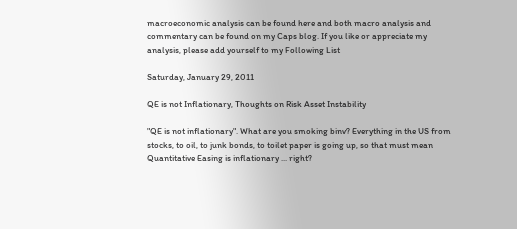macroeconomic analysis can be found here and both macro analysis and commentary can be found on my Caps blog. If you like or appreciate my analysis, please add yourself to my Following List

Saturday, January 29, 2011

QE is not Inflationary, Thoughts on Risk Asset Instability

"QE is not inflationary". What are you smoking binv? Everything in the US from stocks, to oil, to junk bonds, to toilet paper is going up, so that must mean Quantitative Easing is inflationary ... right?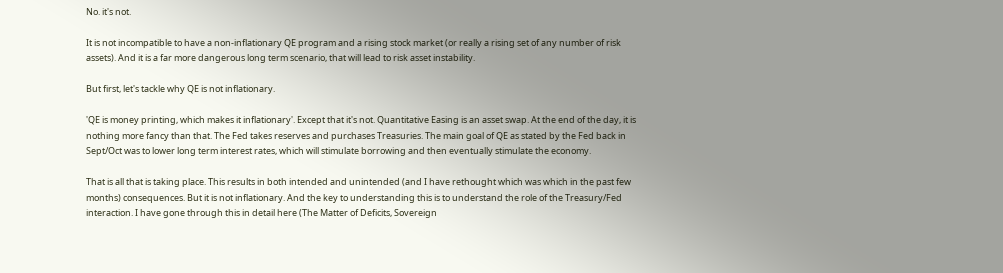No. it's not.

It is not incompatible to have a non-inflationary QE program and a rising stock market (or really a rising set of any number of risk assets). And it is a far more dangerous long term scenario, that will lead to risk asset instability.

But first, let's tackle why QE is not inflationary.

'QE is money printing, which makes it inflationary'. Except that it's not. Quantitative Easing is an asset swap. At the end of the day, it is nothing more fancy than that. The Fed takes reserves and purchases Treasuries. The main goal of QE as stated by the Fed back in Sept/Oct was to lower long term interest rates, which will stimulate borrowing and then eventually stimulate the economy.

That is all that is taking place. This results in both intended and unintended (and I have rethought which was which in the past few months) consequences. But it is not inflationary. And the key to understanding this is to understand the role of the Treasury/Fed interaction. I have gone through this in detail here (The Matter of Deficits, Sovereign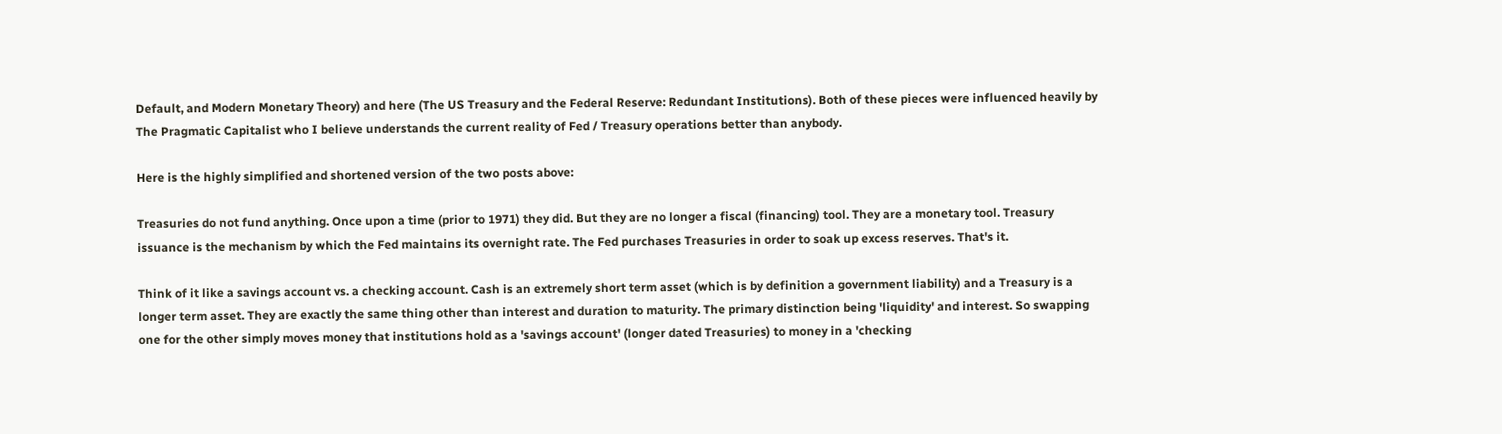Default, and Modern Monetary Theory) and here (The US Treasury and the Federal Reserve: Redundant Institutions). Both of these pieces were influenced heavily by The Pragmatic Capitalist who I believe understands the current reality of Fed / Treasury operations better than anybody.

Here is the highly simplified and shortened version of the two posts above:

Treasuries do not fund anything. Once upon a time (prior to 1971) they did. But they are no longer a fiscal (financing) tool. They are a monetary tool. Treasury issuance is the mechanism by which the Fed maintains its overnight rate. The Fed purchases Treasuries in order to soak up excess reserves. That's it.

Think of it like a savings account vs. a checking account. Cash is an extremely short term asset (which is by definition a government liability) and a Treasury is a longer term asset. They are exactly the same thing other than interest and duration to maturity. The primary distinction being 'liquidity' and interest. So swapping one for the other simply moves money that institutions hold as a 'savings account' (longer dated Treasuries) to money in a 'checking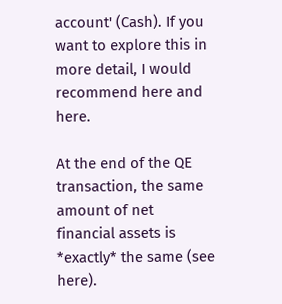account' (Cash). If you want to explore this in more detail, I would recommend here and here.

At the end of the QE transaction, the same amount of net financial assets is *exactly* the same (see here).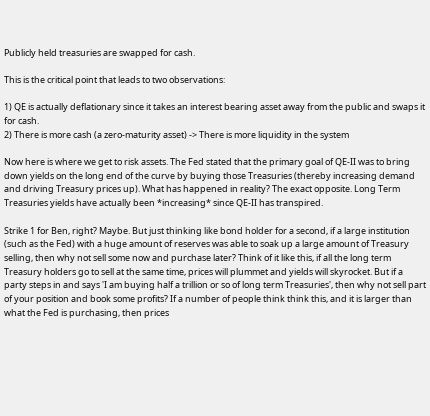Publicly held treasuries are swapped for cash.

This is the critical point that leads to two observations:

1) QE is actually deflationary since it takes an interest bearing asset away from the public and swaps it for cash.
2) There is more cash (a zero-maturity asset) -> There is more liquidity in the system

Now here is where we get to risk assets. The Fed stated that the primary goal of QE-II was to bring down yields on the long end of the curve by buying those Treasuries (thereby increasing demand and driving Treasury prices up). What has happened in reality? The exact opposite. Long Term Treasuries yields have actually been *increasing* since QE-II has transpired.

Strike 1 for Ben, right? Maybe. But just thinking like bond holder for a second, if a large institution (such as the Fed) with a huge amount of reserves was able to soak up a large amount of Treasury selling, then why not sell some now and purchase later? Think of it like this, if all the long term Treasury holders go to sell at the same time, prices will plummet and yields will skyrocket. But if a party steps in and says 'I am buying half a trillion or so of long term Treasuries', then why not sell part of your position and book some profits? If a number of people think think this, and it is larger than what the Fed is purchasing, then prices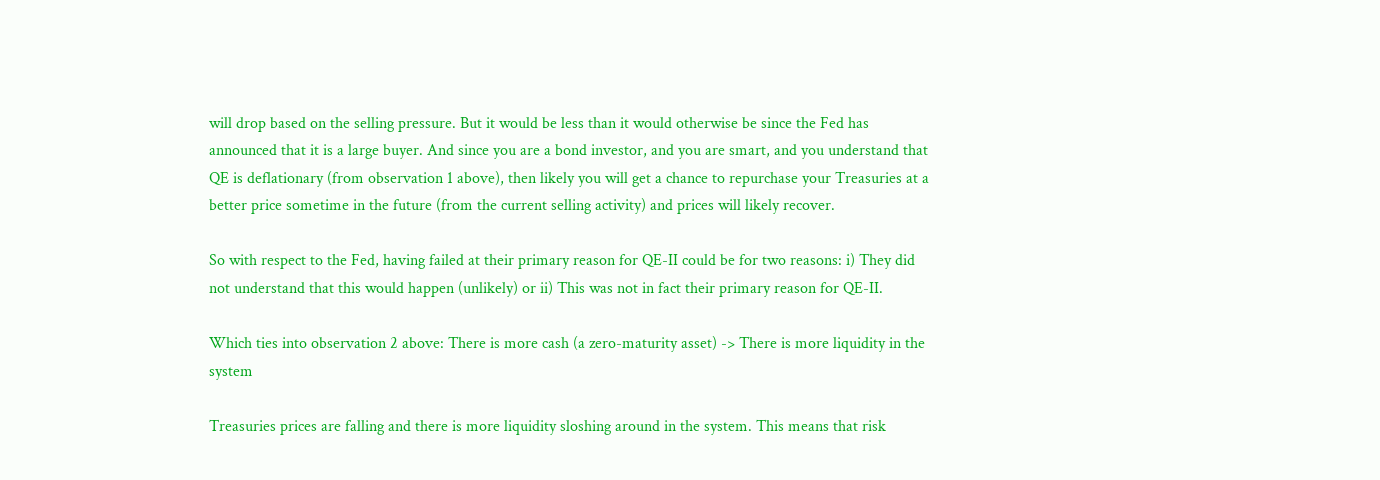will drop based on the selling pressure. But it would be less than it would otherwise be since the Fed has announced that it is a large buyer. And since you are a bond investor, and you are smart, and you understand that QE is deflationary (from observation 1 above), then likely you will get a chance to repurchase your Treasuries at a better price sometime in the future (from the current selling activity) and prices will likely recover.

So with respect to the Fed, having failed at their primary reason for QE-II could be for two reasons: i) They did not understand that this would happen (unlikely) or ii) This was not in fact their primary reason for QE-II.

Which ties into observation 2 above: There is more cash (a zero-maturity asset) -> There is more liquidity in the system

Treasuries prices are falling and there is more liquidity sloshing around in the system. This means that risk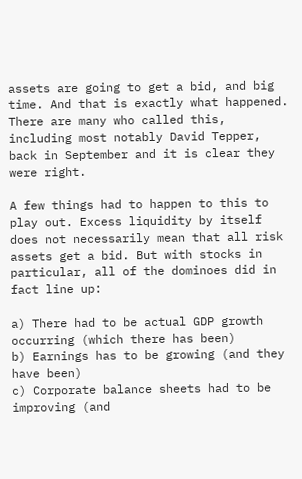assets are going to get a bid, and big time. And that is exactly what happened. There are many who called this, including most notably David Tepper, back in September and it is clear they were right.

A few things had to happen to this to play out. Excess liquidity by itself does not necessarily mean that all risk assets get a bid. But with stocks in particular, all of the dominoes did in fact line up:

a) There had to be actual GDP growth occurring (which there has been)
b) Earnings has to be growing (and they have been)
c) Corporate balance sheets had to be improving (and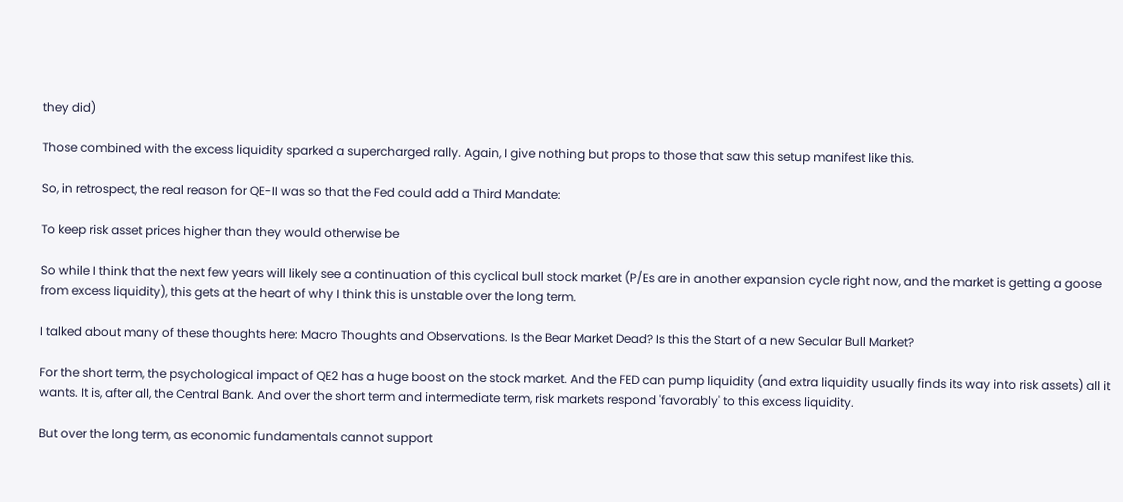they did)

Those combined with the excess liquidity sparked a supercharged rally. Again, I give nothing but props to those that saw this setup manifest like this.

So, in retrospect, the real reason for QE-II was so that the Fed could add a Third Mandate:

To keep risk asset prices higher than they would otherwise be

So while I think that the next few years will likely see a continuation of this cyclical bull stock market (P/Es are in another expansion cycle right now, and the market is getting a goose from excess liquidity), this gets at the heart of why I think this is unstable over the long term.

I talked about many of these thoughts here: Macro Thoughts and Observations. Is the Bear Market Dead? Is this the Start of a new Secular Bull Market?

For the short term, the psychological impact of QE2 has a huge boost on the stock market. And the FED can pump liquidity (and extra liquidity usually finds its way into risk assets) all it wants. It is, after all, the Central Bank. And over the short term and intermediate term, risk markets respond 'favorably' to this excess liquidity.

But over the long term, as economic fundamentals cannot support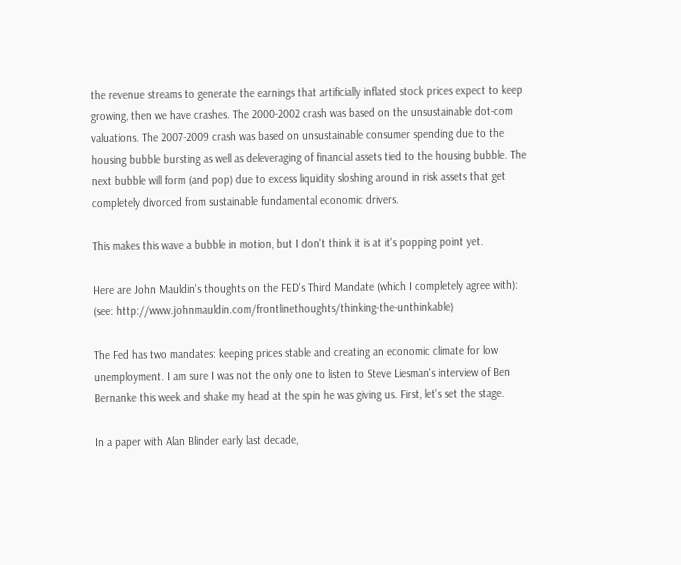the revenue streams to generate the earnings that artificially inflated stock prices expect to keep growing, then we have crashes. The 2000-2002 crash was based on the unsustainable dot-com valuations. The 2007-2009 crash was based on unsustainable consumer spending due to the housing bubble bursting as well as deleveraging of financial assets tied to the housing bubble. The next bubble will form (and pop) due to excess liquidity sloshing around in risk assets that get completely divorced from sustainable fundamental economic drivers.

This makes this wave a bubble in motion, but I don't think it is at it's popping point yet.

Here are John Mauldin's thoughts on the FED's Third Mandate (which I completely agree with): (see: http://www.johnmauldin.com/frontlinethoughts/thinking-the-unthinkable)

The Fed has two mandates: keeping prices stable and creating an economic climate for low unemployment. I am sure I was not the only one to listen to Steve Liesman's interview of Ben Bernanke this week and shake my head at the spin he was giving us. First, let's set the stage.

In a paper with Alan Blinder early last decade,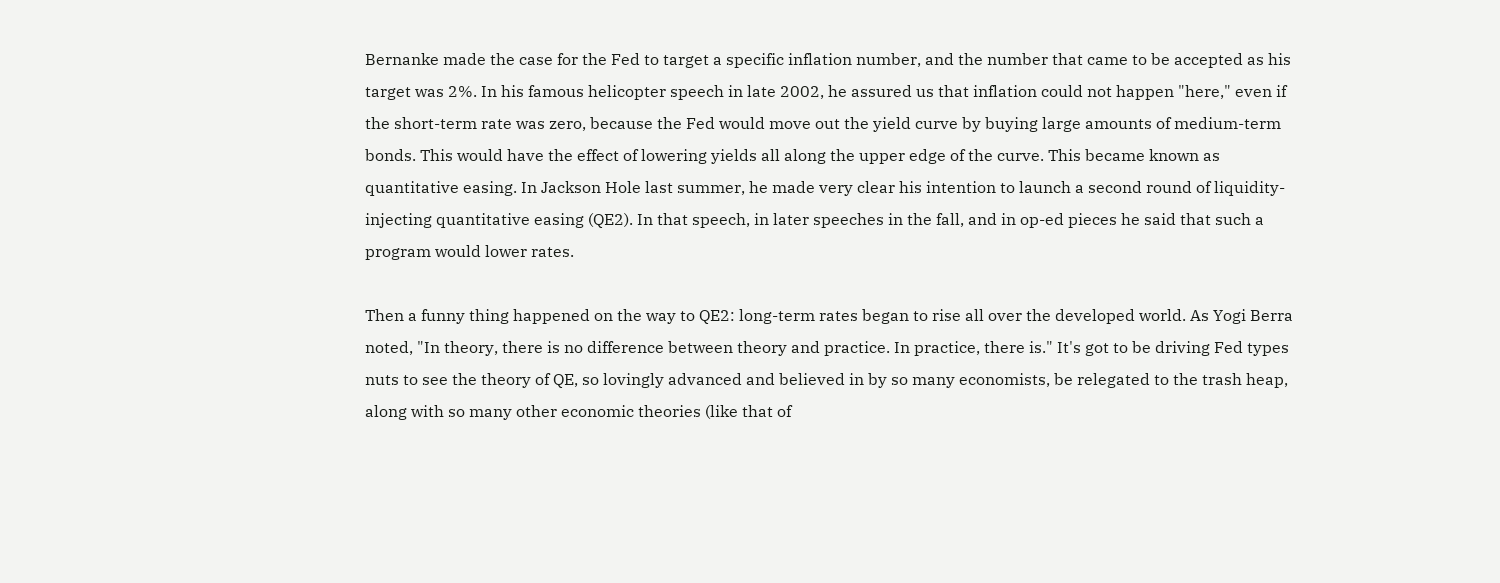Bernanke made the case for the Fed to target a specific inflation number, and the number that came to be accepted as his target was 2%. In his famous helicopter speech in late 2002, he assured us that inflation could not happen "here," even if the short-term rate was zero, because the Fed would move out the yield curve by buying large amounts of medium-term bonds. This would have the effect of lowering yields all along the upper edge of the curve. This became known as quantitative easing. In Jackson Hole last summer, he made very clear his intention to launch a second round of liquidity-injecting quantitative easing (QE2). In that speech, in later speeches in the fall, and in op-ed pieces he said that such a program would lower rates.

Then a funny thing happened on the way to QE2: long-term rates began to rise all over the developed world. As Yogi Berra noted, "In theory, there is no difference between theory and practice. In practice, there is." It's got to be driving Fed types nuts to see the theory of QE, so lovingly advanced and believed in by so many economists, be relegated to the trash heap, along with so many other economic theories (like that of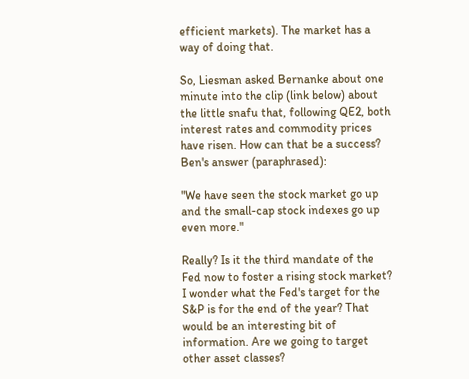efficient markets). The market has a way of doing that.

So, Liesman asked Bernanke about one minute into the clip (link below) about the little snafu that, following QE2, both interest rates and commodity prices have risen. How can that be a success? Ben's answer (paraphrased):

"We have seen the stock market go up and the small-cap stock indexes go up even more."

Really? Is it the third mandate of the Fed now to foster a rising stock market? I wonder what the Fed's target for the S&P is for the end of the year? That would be an interesting bit of information. Are we going to target other asset classes?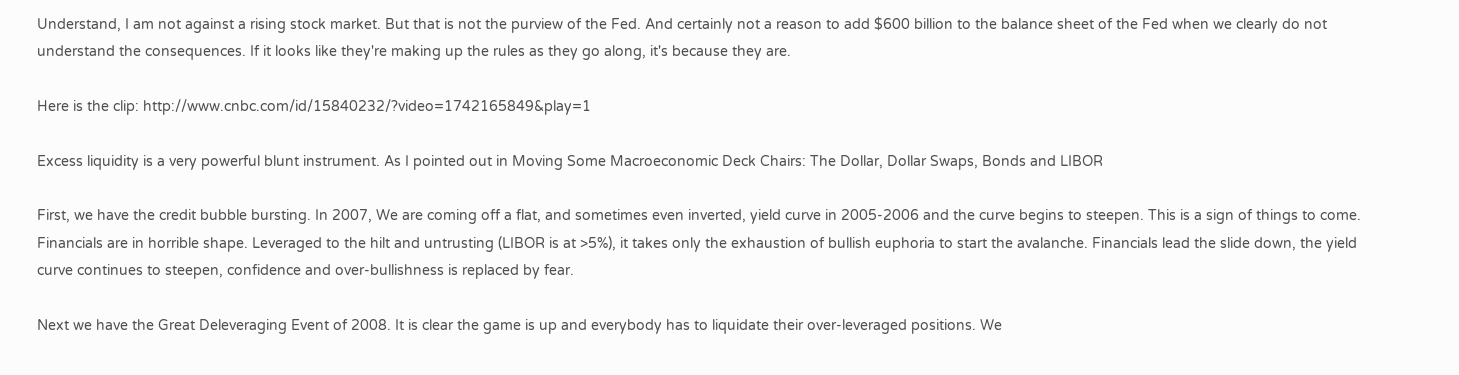Understand, I am not against a rising stock market. But that is not the purview of the Fed. And certainly not a reason to add $600 billion to the balance sheet of the Fed when we clearly do not understand the consequences. If it looks like they're making up the rules as they go along, it's because they are.

Here is the clip: http://www.cnbc.com/id/15840232/?video=1742165849&play=1

Excess liquidity is a very powerful blunt instrument. As I pointed out in Moving Some Macroeconomic Deck Chairs: The Dollar, Dollar Swaps, Bonds and LIBOR

First, we have the credit bubble bursting. In 2007, We are coming off a flat, and sometimes even inverted, yield curve in 2005-2006 and the curve begins to steepen. This is a sign of things to come. Financials are in horrible shape. Leveraged to the hilt and untrusting (LIBOR is at >5%), it takes only the exhaustion of bullish euphoria to start the avalanche. Financials lead the slide down, the yield curve continues to steepen, confidence and over-bullishness is replaced by fear.

Next we have the Great Deleveraging Event of 2008. It is clear the game is up and everybody has to liquidate their over-leveraged positions. We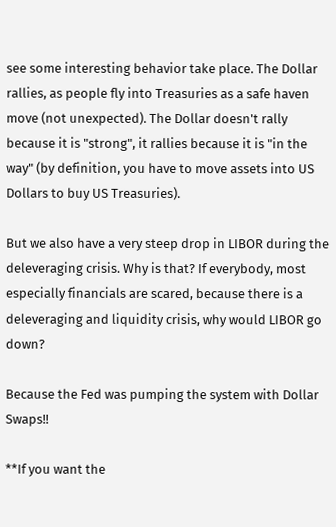see some interesting behavior take place. The Dollar rallies, as people fly into Treasuries as a safe haven move (not unexpected). The Dollar doesn't rally because it is "strong", it rallies because it is "in the way" (by definition, you have to move assets into US Dollars to buy US Treasuries).

But we also have a very steep drop in LIBOR during the deleveraging crisis. Why is that? If everybody, most especially financials are scared, because there is a deleveraging and liquidity crisis, why would LIBOR go down?

Because the Fed was pumping the system with Dollar Swaps!!

**If you want the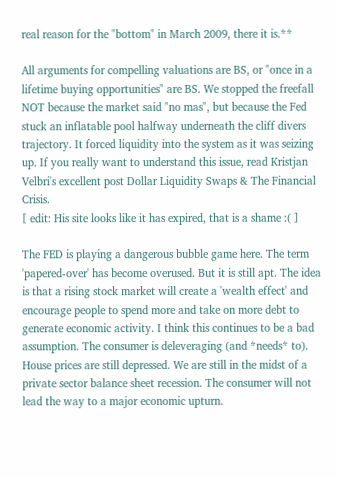real reason for the "bottom" in March 2009, there it is.**

All arguments for compelling valuations are BS, or "once in a lifetime buying opportunities" are BS. We stopped the freefall NOT because the market said "no mas", but because the Fed stuck an inflatable pool halfway underneath the cliff divers trajectory. It forced liquidity into the system as it was seizing up. If you really want to understand this issue, read Kristjan Velbri's excellent post Dollar Liquidity Swaps & The Financial Crisis.
[ edit: His site looks like it has expired, that is a shame :( ]

The FED is playing a dangerous bubble game here. The term 'papered-over' has become overused. But it is still apt. The idea is that a rising stock market will create a 'wealth effect' and encourage people to spend more and take on more debt to generate economic activity. I think this continues to be a bad assumption. The consumer is deleveraging (and *needs* to). House prices are still depressed. We are still in the midst of a private sector balance sheet recession. The consumer will not lead the way to a major economic upturn.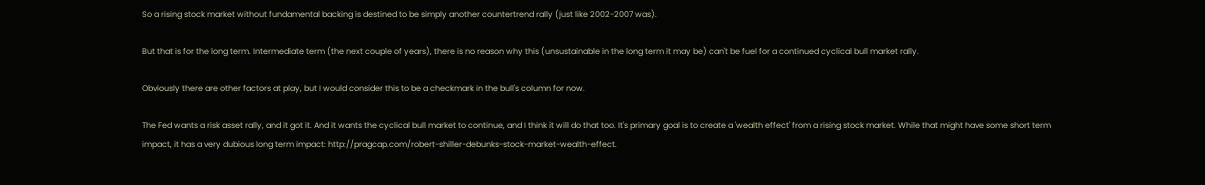So a rising stock market without fundamental backing is destined to be simply another countertrend rally (just like 2002-2007 was).

But that is for the long term. Intermediate term (the next couple of years), there is no reason why this (unsustainable in the long term it may be) can't be fuel for a continued cyclical bull market rally.

Obviously there are other factors at play, but I would consider this to be a checkmark in the bull's column for now.

The Fed wants a risk asset rally, and it got it. And it wants the cyclical bull market to continue, and I think it will do that too. It's primary goal is to create a 'wealth effect' from a rising stock market. While that might have some short term impact, it has a very dubious long term impact: http://pragcap.com/robert-shiller-debunks-stock-market-wealth-effect.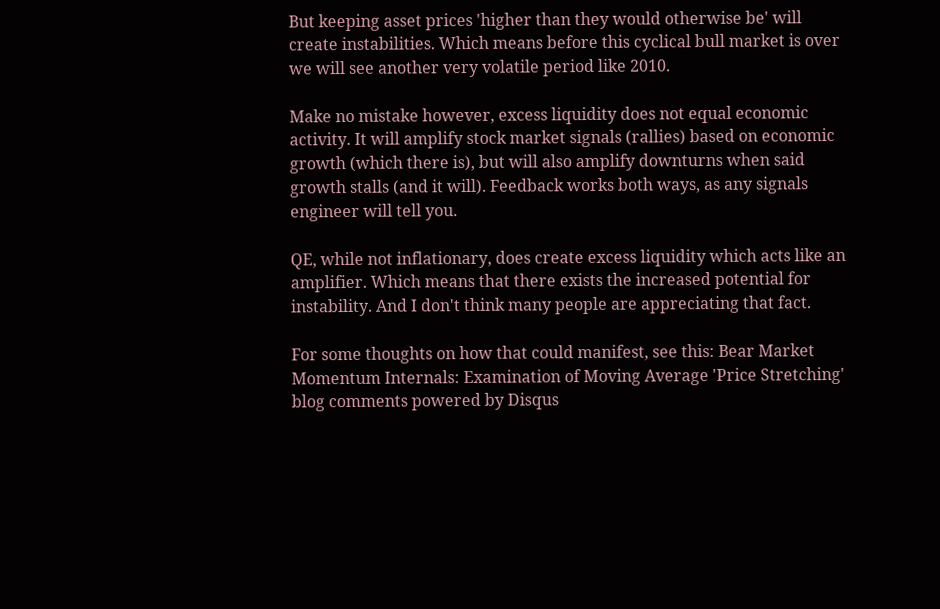But keeping asset prices 'higher than they would otherwise be' will create instabilities. Which means before this cyclical bull market is over we will see another very volatile period like 2010.

Make no mistake however, excess liquidity does not equal economic activity. It will amplify stock market signals (rallies) based on economic growth (which there is), but will also amplify downturns when said growth stalls (and it will). Feedback works both ways, as any signals engineer will tell you.

QE, while not inflationary, does create excess liquidity which acts like an amplifier. Which means that there exists the increased potential for instability. And I don't think many people are appreciating that fact.

For some thoughts on how that could manifest, see this: Bear Market Momentum Internals: Examination of Moving Average 'Price Stretching'
blog comments powered by Disqus